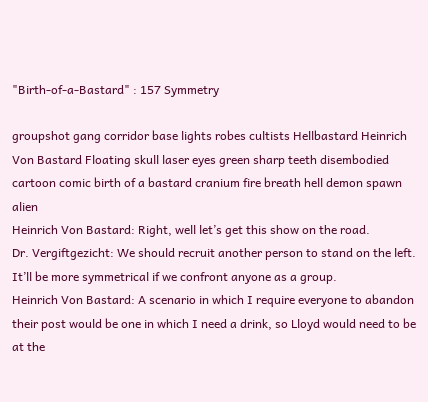"Birth-of-a-Bastard" : 157 Symmetry

groupshot gang corridor base lights robes cultists Hellbastard Heinrich Von Bastard Floating skull laser eyes green sharp teeth disembodied cartoon comic birth of a bastard cranium fire breath hell demon spawn alien
Heinrich Von Bastard: Right, well let’s get this show on the road.
Dr. Vergiftgezicht: We should recruit another person to stand on the left. It’ll be more symmetrical if we confront anyone as a group.
Heinrich Von Bastard: A scenario in which I require everyone to abandon their post would be one in which I need a drink, so Lloyd would need to be at the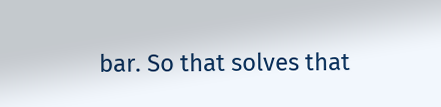bar. So that solves that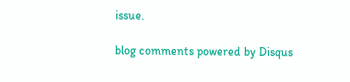issue.

blog comments powered by Disqus